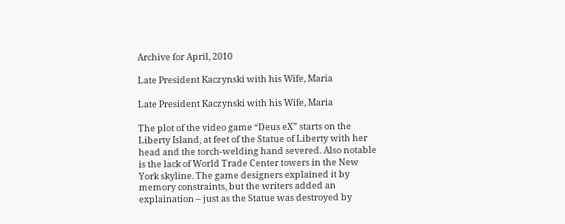Archive for April, 2010

Late President Kaczynski with his Wife, Maria

Late President Kaczynski with his Wife, Maria

The plot of the video game “Deus eX” starts on the Liberty Island, at feet of the Statue of Liberty with her head and the torch-welding hand severed. Also notable is the lack of World Trade Center towers in the New York skyline. The game designers explained it by memory constraints, but the writers added an explaination – just as the Statue was destroyed by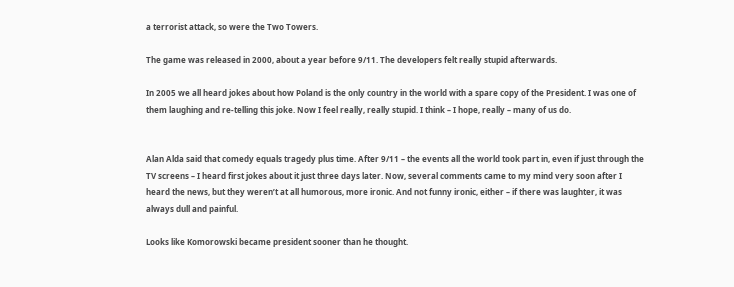a terrorist attack, so were the Two Towers.

The game was released in 2000, about a year before 9/11. The developers felt really stupid afterwards.

In 2005 we all heard jokes about how Poland is the only country in the world with a spare copy of the President. I was one of them laughing and re-telling this joke. Now I feel really, really stupid. I think – I hope, really – many of us do.


Alan Alda said that comedy equals tragedy plus time. After 9/11 – the events all the world took part in, even if just through the TV screens – I heard first jokes about it just three days later. Now, several comments came to my mind very soon after I heard the news, but they weren’t at all humorous, more ironic. And not funny ironic, either – if there was laughter, it was always dull and painful.

Looks like Komorowski became president sooner than he thought.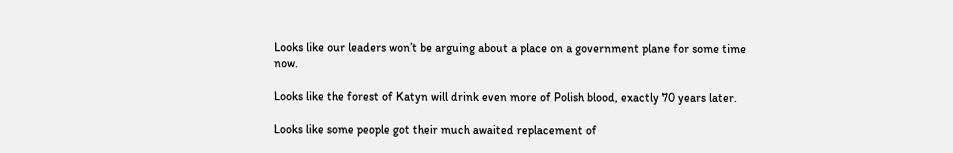Looks like our leaders won’t be arguing about a place on a government plane for some time now.

Looks like the forest of Katyn will drink even more of Polish blood, exactly 70 years later.

Looks like some people got their much awaited replacement of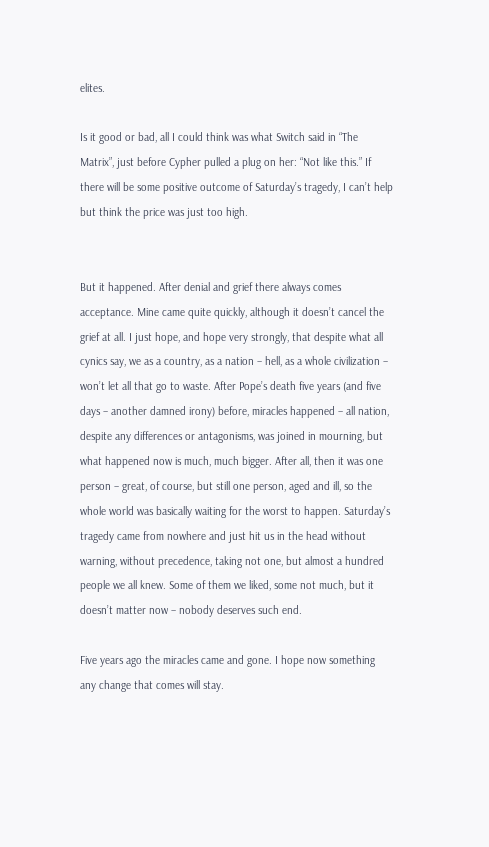elites.

Is it good or bad, all I could think was what Switch said in “The Matrix”, just before Cypher pulled a plug on her: “Not like this.” If there will be some positive outcome of Saturday’s tragedy, I can’t help but think the price was just too high.


But it happened. After denial and grief there always comes acceptance. Mine came quite quickly, although it doesn’t cancel the grief at all. I just hope, and hope very strongly, that despite what all cynics say, we as a country, as a nation – hell, as a whole civilization – won’t let all that go to waste. After Pope’s death five years (and five days – another damned irony) before, miracles happened – all nation, despite any differences or antagonisms, was joined in mourning, but what happened now is much, much bigger. After all, then it was one person – great, of course, but still one person, aged and ill, so the whole world was basically waiting for the worst to happen. Saturday’s tragedy came from nowhere and just hit us in the head without warning, without precedence, taking not one, but almost a hundred people we all knew. Some of them we liked, some not much, but it doesn’t matter now – nobody deserves such end.

Five years ago the miracles came and gone. I hope now something any change that comes will stay.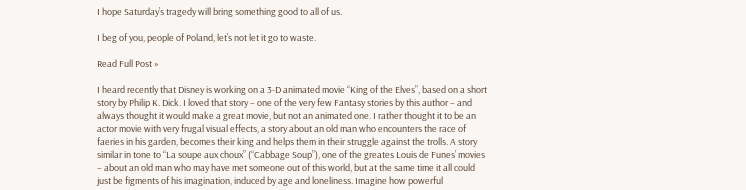I hope Saturday’s tragedy will bring something good to all of us.

I beg of you, people of Poland, let’s not let it go to waste.

Read Full Post »

I heard recently that Disney is working on a 3-D animated movie “King of the Elves”, based on a short story by Philip K. Dick. I loved that story – one of the very few Fantasy stories by this author – and always thought it would make a great movie, but not an animated one. I rather thought it to be an actor movie with very frugal visual effects, a story about an old man who encounters the race of faeries in his garden, becomes their king and helps them in their struggle against the trolls. A story similar in tone to “La soupe aux choux” (“Cabbage Soup”), one of the greates Louis de Funes’ movies – about an old man who may have met someone out of this world, but at the same time it all could just be figments of his imagination, induced by age and loneliness. Imagine how powerful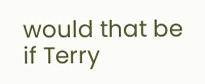would that be if Terry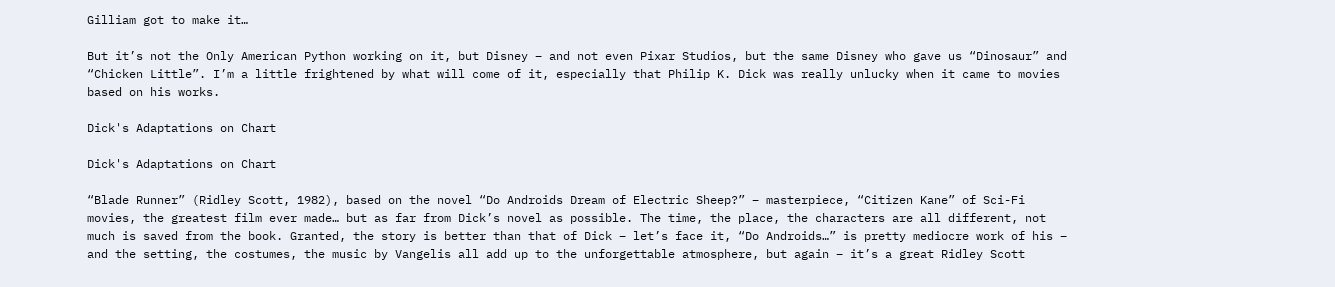Gilliam got to make it…

But it’s not the Only American Python working on it, but Disney – and not even Pixar Studios, but the same Disney who gave us “Dinosaur” and “Chicken Little”. I’m a little frightened by what will come of it, especially that Philip K. Dick was really unlucky when it came to movies based on his works.

Dick's Adaptations on Chart

Dick's Adaptations on Chart

“Blade Runner” (Ridley Scott, 1982), based on the novel “Do Androids Dream of Electric Sheep?” – masterpiece, “Citizen Kane” of Sci-Fi movies, the greatest film ever made… but as far from Dick’s novel as possible. The time, the place, the characters are all different, not much is saved from the book. Granted, the story is better than that of Dick – let’s face it, “Do Androids…” is pretty mediocre work of his – and the setting, the costumes, the music by Vangelis all add up to the unforgettable atmosphere, but again – it’s a great Ridley Scott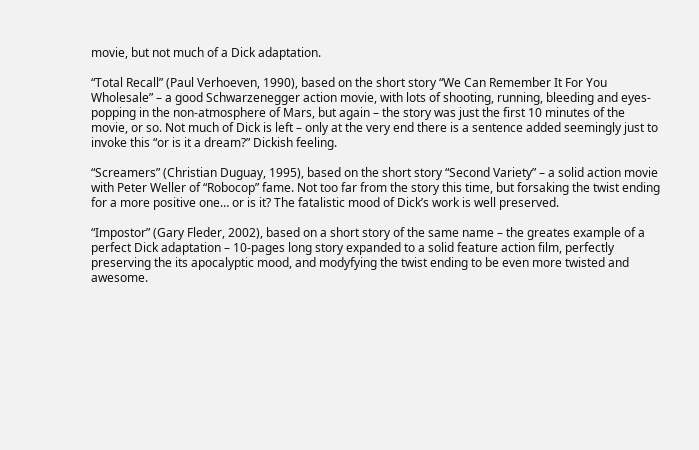movie, but not much of a Dick adaptation.

“Total Recall” (Paul Verhoeven, 1990), based on the short story “We Can Remember It For You Wholesale” – a good Schwarzenegger action movie, with lots of shooting, running, bleeding and eyes-popping in the non-atmosphere of Mars, but again – the story was just the first 10 minutes of the movie, or so. Not much of Dick is left – only at the very end there is a sentence added seemingly just to invoke this “or is it a dream?” Dickish feeling.

“Screamers” (Christian Duguay, 1995), based on the short story “Second Variety” – a solid action movie with Peter Weller of “Robocop” fame. Not too far from the story this time, but forsaking the twist ending for a more positive one… or is it? The fatalistic mood of Dick’s work is well preserved.

“Impostor” (Gary Fleder, 2002), based on a short story of the same name – the greates example of a perfect Dick adaptation – 10-pages long story expanded to a solid feature action film, perfectly preserving the its apocalyptic mood, and modyfying the twist ending to be even more twisted and awesome.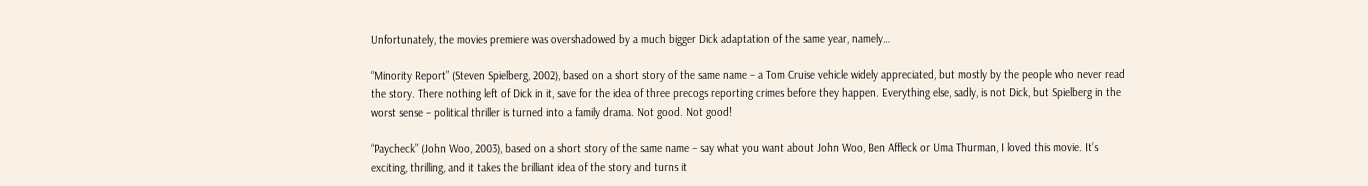Unfortunately, the movies premiere was overshadowed by a much bigger Dick adaptation of the same year, namely…

“Minority Report” (Steven Spielberg, 2002), based on a short story of the same name – a Tom Cruise vehicle widely appreciated, but mostly by the people who never read the story. There nothing left of Dick in it, save for the idea of three precogs reporting crimes before they happen. Everything else, sadly, is not Dick, but Spielberg in the worst sense – political thriller is turned into a family drama. Not good. Not good!

“Paycheck” (John Woo, 2003), based on a short story of the same name – say what you want about John Woo, Ben Affleck or Uma Thurman, I loved this movie. It’s exciting, thrilling, and it takes the brilliant idea of the story and turns it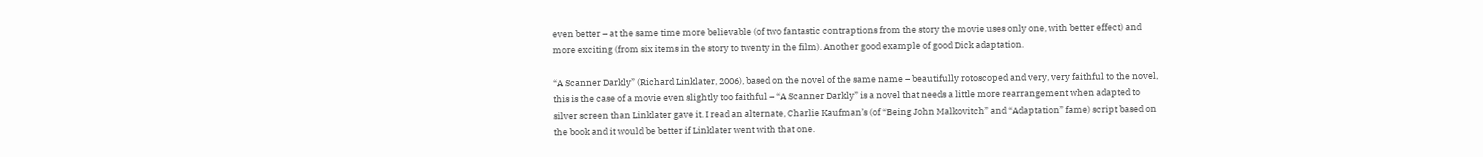even better – at the same time more believable (of two fantastic contraptions from the story the movie uses only one, with better effect) and more exciting (from six items in the story to twenty in the film). Another good example of good Dick adaptation.

“A Scanner Darkly” (Richard Linklater, 2006), based on the novel of the same name – beautifully rotoscoped and very, very faithful to the novel, this is the case of a movie even slightly too faithful – “A Scanner Darkly” is a novel that needs a little more rearrangement when adapted to silver screen than Linklater gave it. I read an alternate, Charlie Kaufman’s (of “Being John Malkovitch” and “Adaptation” fame) script based on the book and it would be better if Linklater went with that one.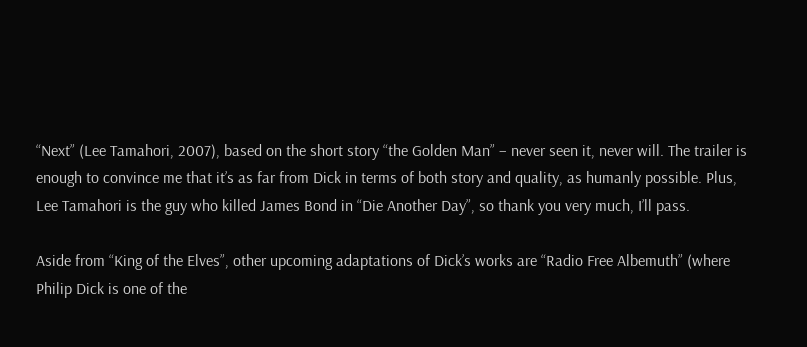“Next” (Lee Tamahori, 2007), based on the short story “the Golden Man” – never seen it, never will. The trailer is enough to convince me that it’s as far from Dick in terms of both story and quality, as humanly possible. Plus, Lee Tamahori is the guy who killed James Bond in “Die Another Day”, so thank you very much, I’ll pass.

Aside from “King of the Elves”, other upcoming adaptations of Dick’s works are “Radio Free Albemuth” (where Philip Dick is one of the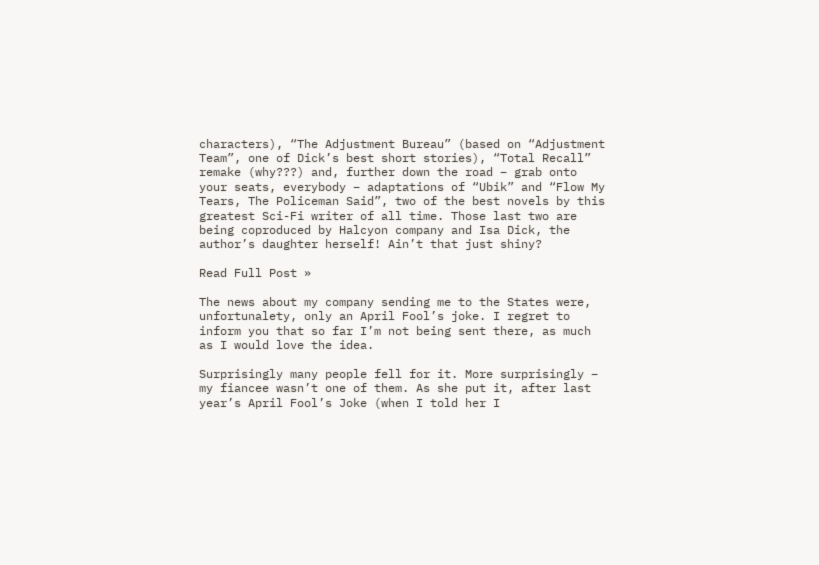characters), “The Adjustment Bureau” (based on “Adjustment Team”, one of Dick’s best short stories), “Total Recall” remake (why???) and, further down the road – grab onto your seats, everybody – adaptations of “Ubik” and “Flow My Tears, The Policeman Said”, two of the best novels by this greatest Sci-Fi writer of all time. Those last two are being coproduced by Halcyon company and Isa Dick, the author’s daughter herself! Ain’t that just shiny?

Read Full Post »

The news about my company sending me to the States were, unfortunalety, only an April Fool’s joke. I regret to inform you that so far I’m not being sent there, as much as I would love the idea.

Surprisingly many people fell for it. More surprisingly – my fiancee wasn’t one of them. As she put it, after last year’s April Fool’s Joke (when I told her I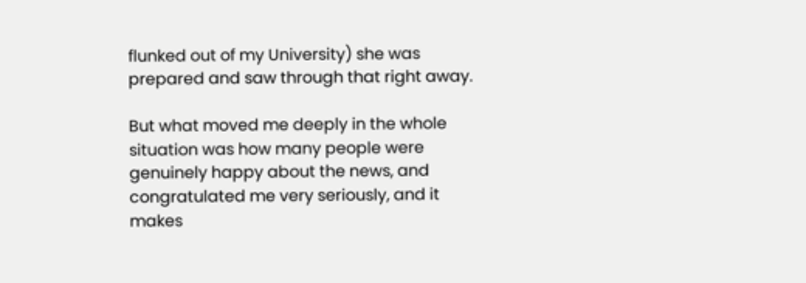flunked out of my University) she was prepared and saw through that right away.

But what moved me deeply in the whole situation was how many people were genuinely happy about the news, and congratulated me very seriously, and it makes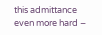this admittance even more hard –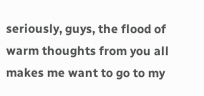seriously, guys, the flood of warm thoughts from you all makes me want to go to my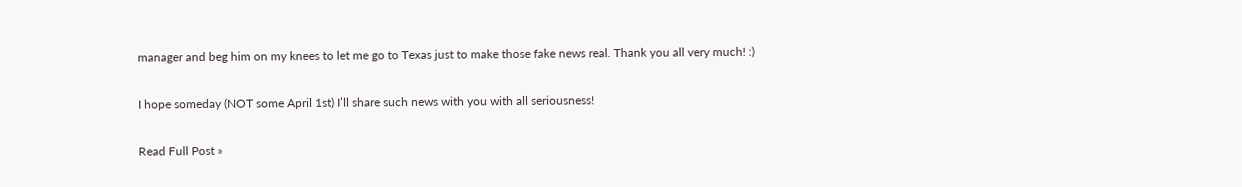manager and beg him on my knees to let me go to Texas just to make those fake news real. Thank you all very much! :)

I hope someday (NOT some April 1st) I’ll share such news with you with all seriousness!

Read Full Post »